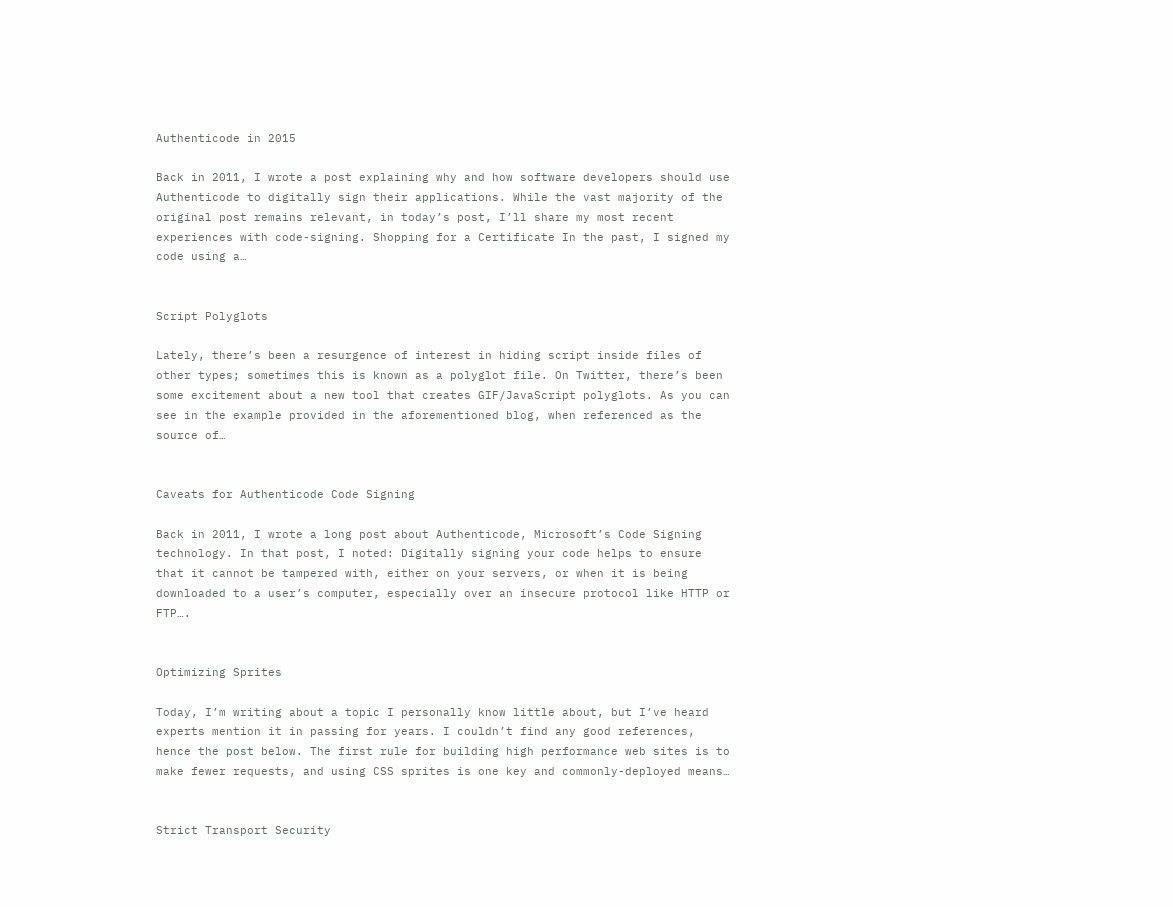Authenticode in 2015

Back in 2011, I wrote a post explaining why and how software developers should use Authenticode to digitally sign their applications. While the vast majority of the original post remains relevant, in today’s post, I’ll share my most recent experiences with code-signing. Shopping for a Certificate In the past, I signed my code using a…


Script Polyglots

Lately, there’s been a resurgence of interest in hiding script inside files of other types; sometimes this is known as a polyglot file. On Twitter, there’s been some excitement about a new tool that creates GIF/JavaScript polyglots. As you can see in the example provided in the aforementioned blog, when referenced as the source of…


Caveats for Authenticode Code Signing

Back in 2011, I wrote a long post about Authenticode, Microsoft’s Code Signing technology. In that post, I noted: Digitally signing your code helps to ensure that it cannot be tampered with, either on your servers, or when it is being downloaded to a user’s computer, especially over an insecure protocol like HTTP or FTP….


Optimizing Sprites

Today, I’m writing about a topic I personally know little about, but I’ve heard experts mention it in passing for years. I couldn’t find any good references, hence the post below. The first rule for building high performance web sites is to make fewer requests, and using CSS sprites is one key and commonly-deployed means…


Strict Transport Security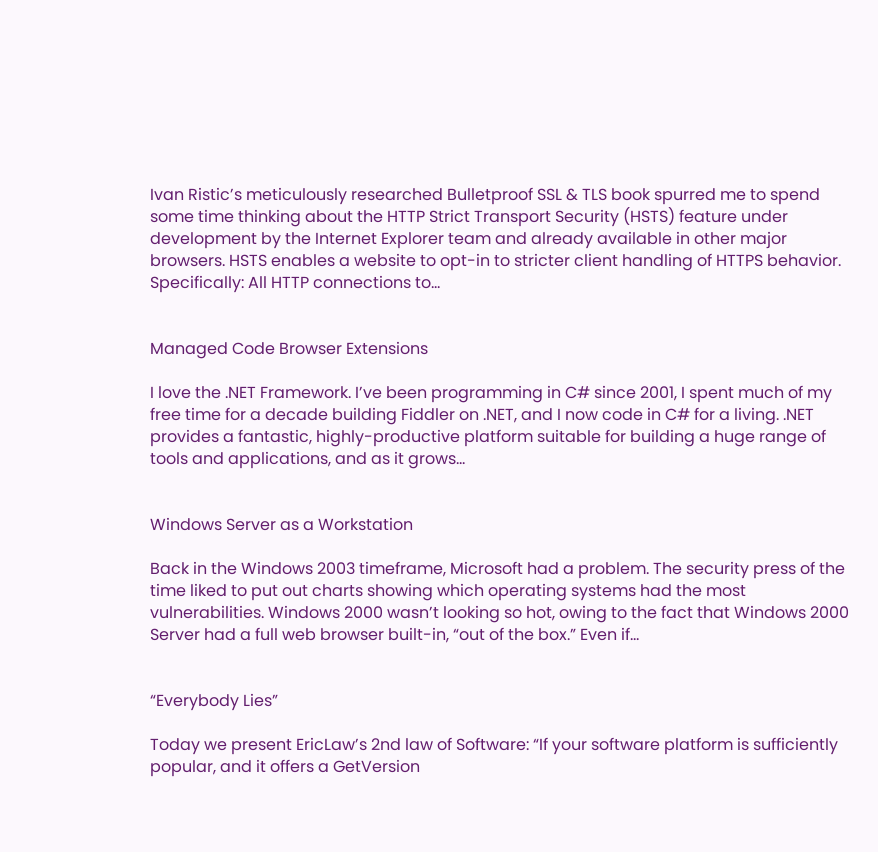Ivan Ristic’s meticulously researched Bulletproof SSL & TLS book spurred me to spend some time thinking about the HTTP Strict Transport Security (HSTS) feature under development by the Internet Explorer team and already available in other major browsers. HSTS enables a website to opt-in to stricter client handling of HTTPS behavior. Specifically: All HTTP connections to…


Managed Code Browser Extensions

I love the .NET Framework. I’ve been programming in C# since 2001, I spent much of my free time for a decade building Fiddler on .NET, and I now code in C# for a living. .NET provides a fantastic, highly-productive platform suitable for building a huge range of tools and applications, and as it grows…


Windows Server as a Workstation

Back in the Windows 2003 timeframe, Microsoft had a problem. The security press of the time liked to put out charts showing which operating systems had the most vulnerabilities. Windows 2000 wasn’t looking so hot, owing to the fact that Windows 2000 Server had a full web browser built-in, “out of the box.” Even if…


“Everybody Lies”

Today we present EricLaw’s 2nd law of Software: “If your software platform is sufficiently popular, and it offers a GetVersion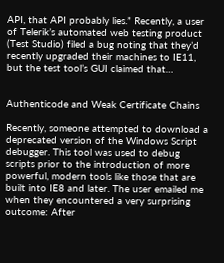API, that API probably lies.” Recently, a user of Telerik’s automated web testing product (Test Studio) filed a bug noting that they’d recently upgraded their machines to IE11, but the test tool’s GUI claimed that…


Authenticode and Weak Certificate Chains

Recently, someone attempted to download a deprecated version of the Windows Script debugger. This tool was used to debug scripts prior to the introduction of more powerful, modern tools like those that are built into IE8 and later. The user emailed me when they encountered a very surprising outcome: After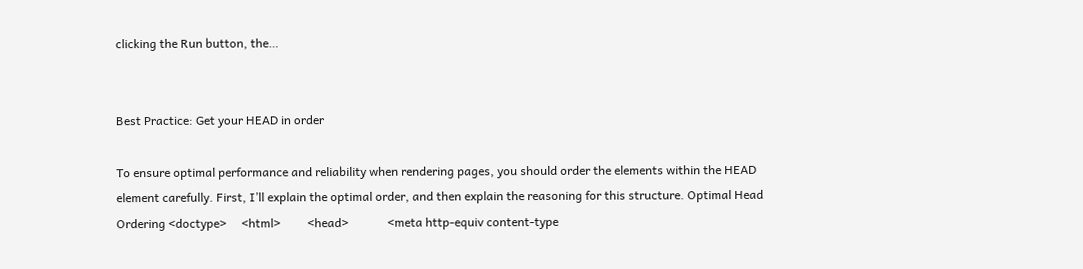clicking the Run button, the…


Best Practice: Get your HEAD in order

To ensure optimal performance and reliability when rendering pages, you should order the elements within the HEAD element carefully. First, I’ll explain the optimal order, and then explain the reasoning for this structure. Optimal Head Ordering <doctype>     <html>         <head>             <meta http-equiv content-type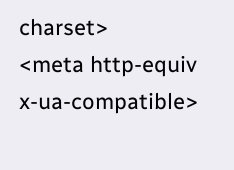charset>              <meta http-equiv x-ua-compatible>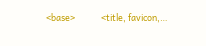<base>             <title, favicon,…